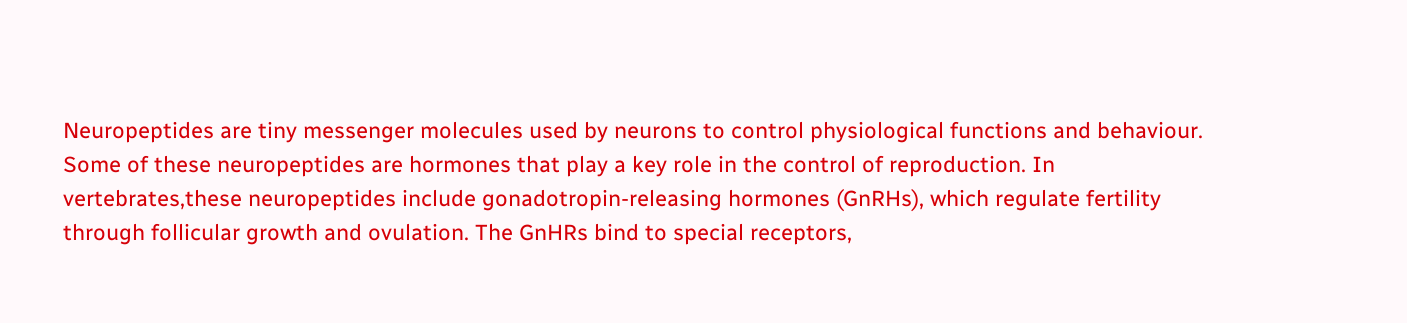Neuropeptides are tiny messenger molecules used by neurons to control physiological functions and behaviour. Some of these neuropeptides are hormones that play a key role in the control of reproduction. In vertebrates,these neuropeptides include gonadotropin-releasing hormones (GnRHs), which regulate fertility through follicular growth and ovulation. The GnHRs bind to special receptors,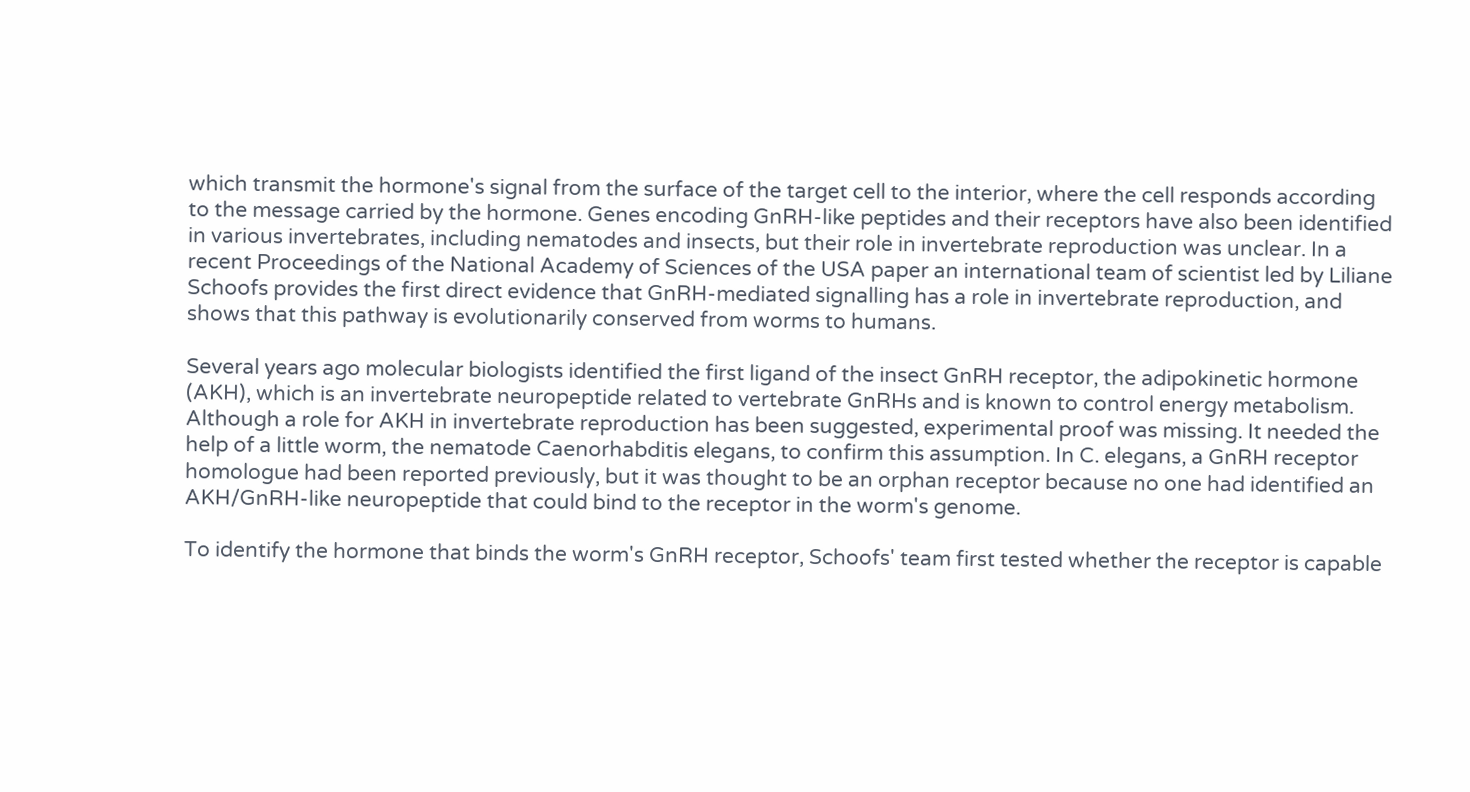which transmit the hormone's signal from the surface of the target cell to the interior, where the cell responds according to the message carried by the hormone. Genes encoding GnRH-like peptides and their receptors have also been identified in various invertebrates, including nematodes and insects, but their role in invertebrate reproduction was unclear. In a recent Proceedings of the National Academy of Sciences of the USA paper an international team of scientist led by Liliane Schoofs provides the first direct evidence that GnRH-mediated signalling has a role in invertebrate reproduction, and shows that this pathway is evolutionarily conserved from worms to humans.

Several years ago molecular biologists identified the first ligand of the insect GnRH receptor, the adipokinetic hormone (AKH), which is an invertebrate neuropeptide related to vertebrate GnRHs and is known to control energy metabolism. Although a role for AKH in invertebrate reproduction has been suggested, experimental proof was missing. It needed the help of a little worm, the nematode Caenorhabditis elegans, to confirm this assumption. In C. elegans, a GnRH receptor homologue had been reported previously, but it was thought to be an orphan receptor because no one had identified an AKH/GnRH-like neuropeptide that could bind to the receptor in the worm's genome.

To identify the hormone that binds the worm's GnRH receptor, Schoofs' team first tested whether the receptor is capable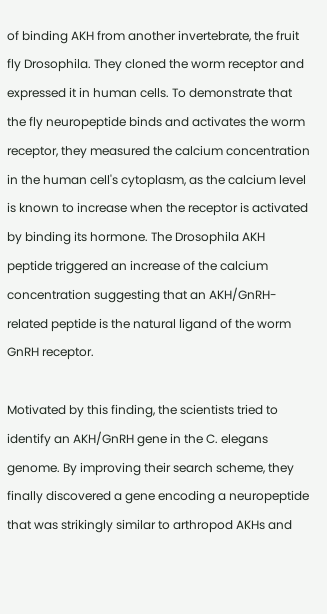of binding AKH from another invertebrate, the fruit fly Drosophila. They cloned the worm receptor and expressed it in human cells. To demonstrate that the fly neuropeptide binds and activates the worm receptor, they measured the calcium concentration in the human cell's cytoplasm, as the calcium level is known to increase when the receptor is activated by binding its hormone. The Drosophila AKH peptide triggered an increase of the calcium concentration suggesting that an AKH/GnRH-related peptide is the natural ligand of the worm GnRH receptor.

Motivated by this finding, the scientists tried to identify an AKH/GnRH gene in the C. elegans genome. By improving their search scheme, they finally discovered a gene encoding a neuropeptide that was strikingly similar to arthropod AKHs and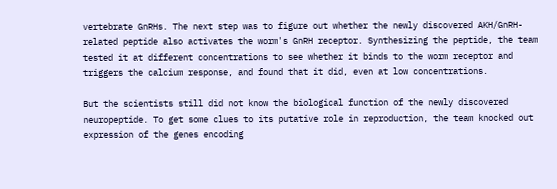vertebrate GnRHs. The next step was to figure out whether the newly discovered AKH/GnRH-related peptide also activates the worm's GnRH receptor. Synthesizing the peptide, the team tested it at different concentrations to see whether it binds to the worm receptor and triggers the calcium response, and found that it did, even at low concentrations.

But the scientists still did not know the biological function of the newly discovered neuropeptide. To get some clues to its putative role in reproduction, the team knocked out expression of the genes encoding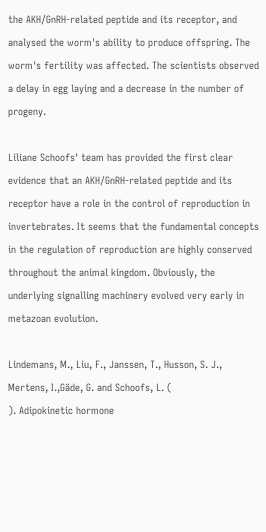the AKH/GnRH-related peptide and its receptor, and analysed the worm's ability to produce offspring. The worm's fertility was affected. The scientists observed a delay in egg laying and a decrease in the number of progeny.

Liliane Schoofs' team has provided the first clear evidence that an AKH/GnRH-related peptide and its receptor have a role in the control of reproduction in invertebrates. It seems that the fundamental concepts in the regulation of reproduction are highly conserved throughout the animal kingdom. Obviously, the underlying signalling machinery evolved very early in metazoan evolution.

Lindemans, M., Liu, F., Janssen, T., Husson, S. J., Mertens, I.,Gäde, G. and Schoofs, L. (
). Adipokinetic hormone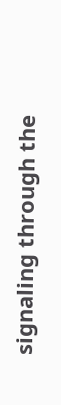signaling through the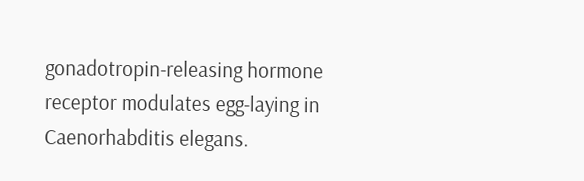gonadotropin-releasing hormone receptor modulates egg-laying in Caenorhabditis elegans.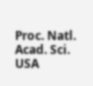Proc. Natl. Acad. Sci. USA